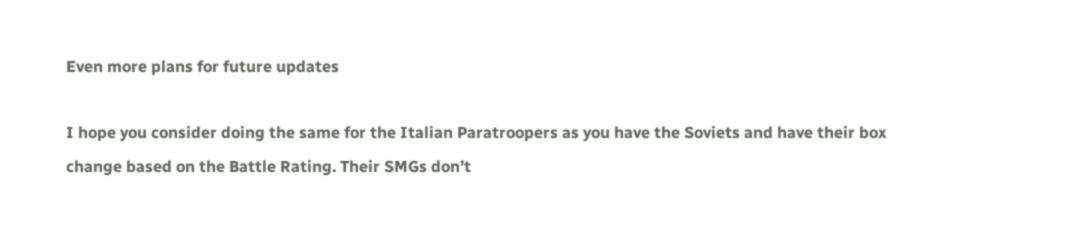Even more plans for future updates

I hope you consider doing the same for the Italian Paratroopers as you have the Soviets and have their box change based on the Battle Rating. Their SMGs don’t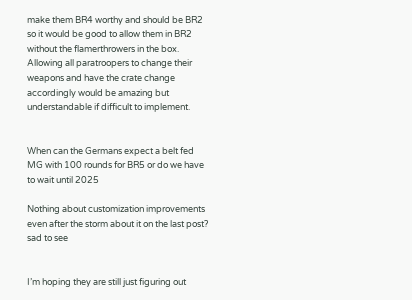make them BR4 worthy and should be BR2 so it would be good to allow them in BR2 without the flamerthrowers in the box. Allowing all paratroopers to change their weapons and have the crate change accordingly would be amazing but understandable if difficult to implement.


When can the Germans expect a belt fed MG with 100 rounds for BR5 or do we have to wait until 2025

Nothing about customization improvements even after the storm about it on the last post? sad to see


I’m hoping they are still just figuring out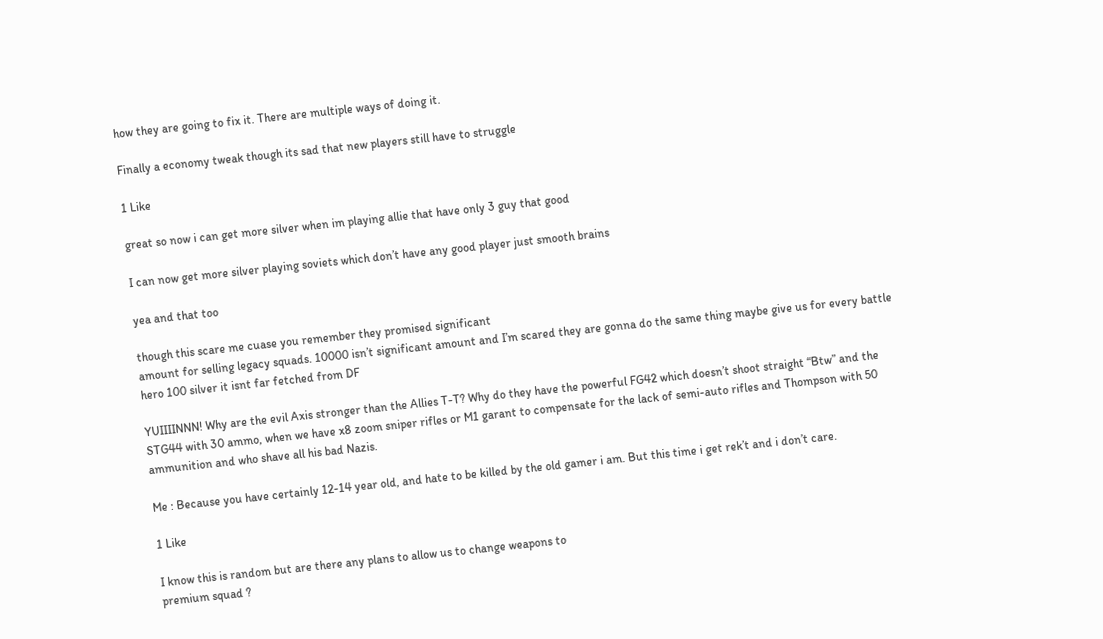how they are going to fix it. There are multiple ways of doing it.

Finally a economy tweak though its sad that new players still have to struggle

1 Like

great so now i can get more silver when im playing allie that have only 3 guy that good

I can now get more silver playing soviets which don’t have any good player just smooth brains

yea and that too

though this scare me cuase you remember they promised significant
amount for selling legacy squads. 10000 isn’t significant amount and I’m scared they are gonna do the same thing maybe give us for every battle hero 100 silver it isnt far fetched from DF

YUIIIINNN! Why are the evil Axis stronger than the Allies T-T? Why do they have the powerful FG42 which doesn’t shoot straight “Btw” and the STG44 with 30 ammo, when we have x8 zoom sniper rifles or M1 garant to compensate for the lack of semi-auto rifles and Thompson with 50 ammunition and who shave all his bad Nazis.

Me : Because you have certainly 12-14 year old, and hate to be killed by the old gamer i am. But this time i get rek’t and i don’t care.

1 Like

I know this is random but are there any plans to allow us to change weapons to
premium squad ?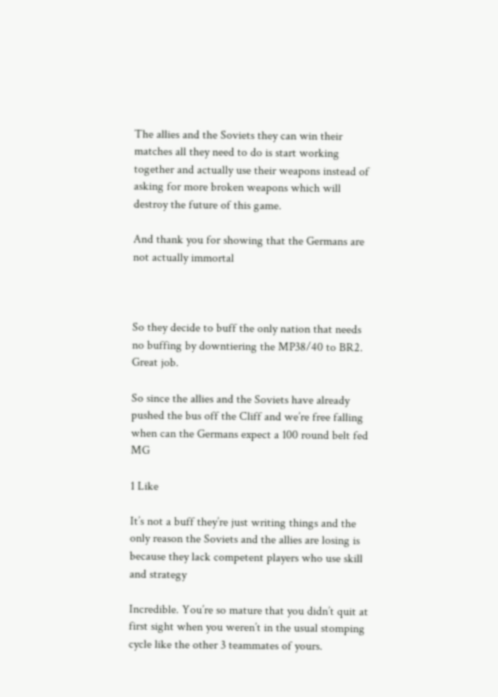The allies and the Soviets they can win their matches all they need to do is start working together and actually use their weapons instead of asking for more broken weapons which will destroy the future of this game.

And thank you for showing that the Germans are not actually immortal



So they decide to buff the only nation that needs no buffing by downtiering the MP38/40 to BR2. Great job.

So since the allies and the Soviets have already pushed the bus off the Cliff and we’re free falling when can the Germans expect a 100 round belt fed MG

1 Like

It’s not a buff they’re just writing things and the only reason the Soviets and the allies are losing is because they lack competent players who use skill and strategy

Incredible. You’re so mature that you didn’t quit at first sight when you weren’t in the usual stomping cycle like the other 3 teammates of yours.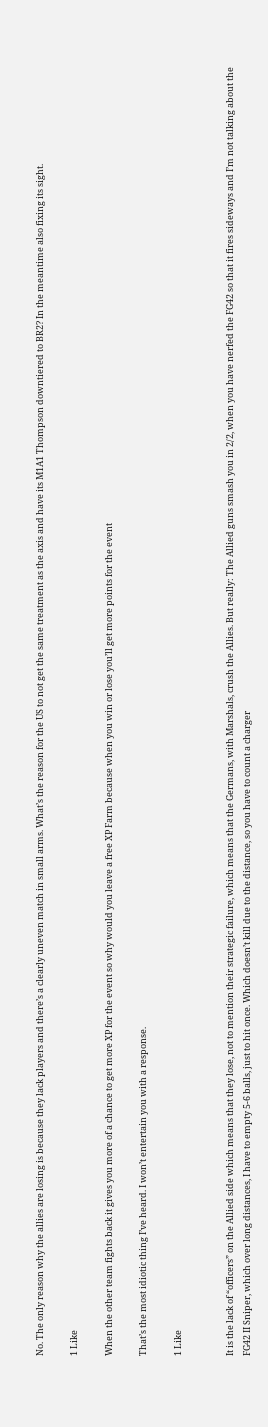No. The only reason why the allies are losing is because they lack players and there’s a clearly uneven match in small arms. What’s the reason for the US to not get the same treatment as the axis and have its M1A1 Thompson downtiered to BR2? In the meantime also fixing its sight.

1 Like

When the other team fights back it gives you more of a chance to get more XP for the event so why would you leave a free XP Farm because when you win or lose you’ll get more points for the event

That’s the most idiotic thing I’ve heard. I won’t entertain you with a response.

1 Like


It is the lack of “officers” on the Allied side which means that they lose, not to mention their strategic failure, which means that the Germans, with Marshals, crush the Allies. But really: The Allied guns smash you in 2/2, when you have nerfed the FG42 so that it fires sideways and I’m not talking about the FG42 II Sniper, which over long distances, I have to empty 5-6 balls, just to hit once. Which doesn’t kill due to the distance, so you have to count a charger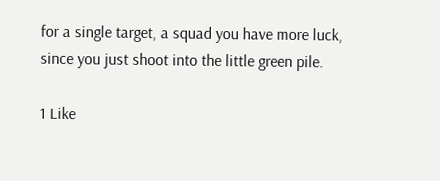for a single target, a squad you have more luck, since you just shoot into the little green pile.

1 Like